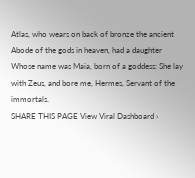Atlas, who wears on back of bronze the ancient Abode of the gods in heaven, had a daughter Whose name was Maia, born of a goddess: She lay with Zeus, and bore me, Hermes, Servant of the immortals.
SHARE THIS PAGE View Viral Dashboard ›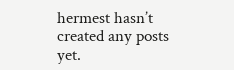hermest hasn’t created any posts yet.